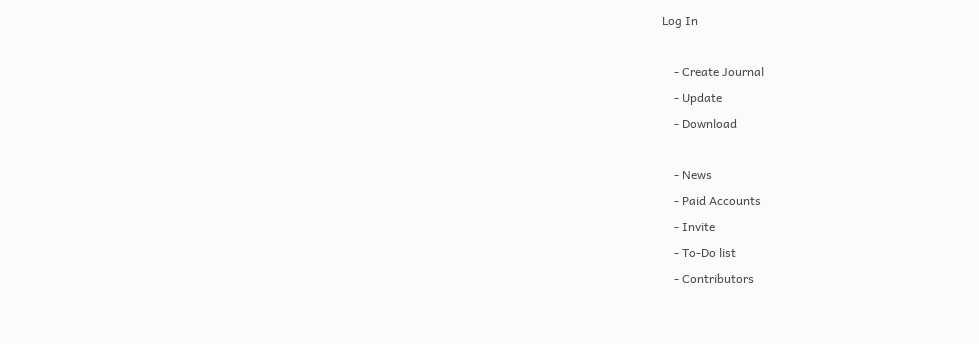Log In

    - Create Journal
    - Update
    - Download

    - News
    - Paid Accounts
    - Invite
    - To-Do list
    - Contributors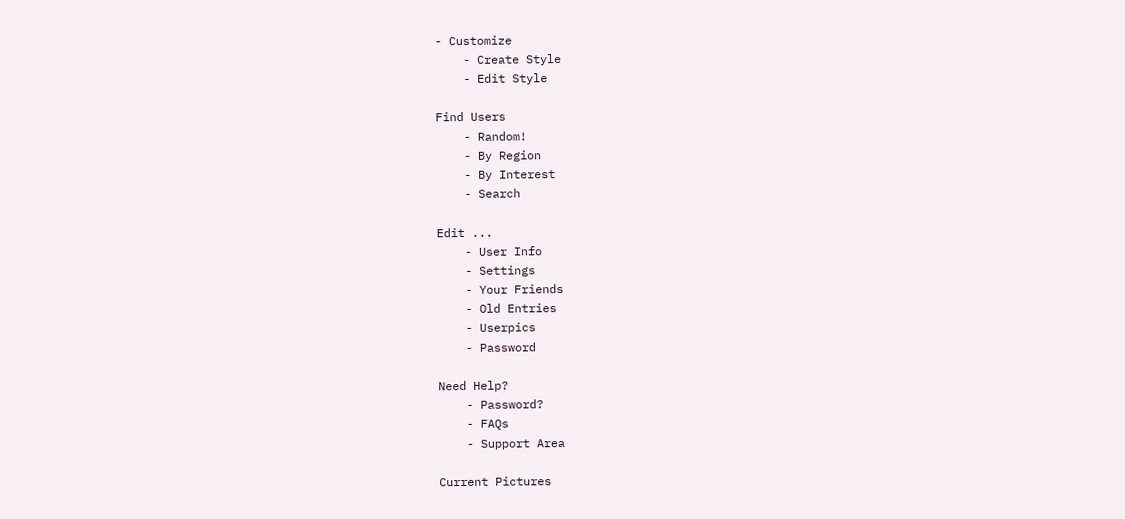- Customize
    - Create Style
    - Edit Style

Find Users
    - Random!
    - By Region
    - By Interest
    - Search

Edit ...
    - User Info
    - Settings
    - Your Friends
    - Old Entries
    - Userpics
    - Password

Need Help?
    - Password?
    - FAQs
    - Support Area

Current Pictures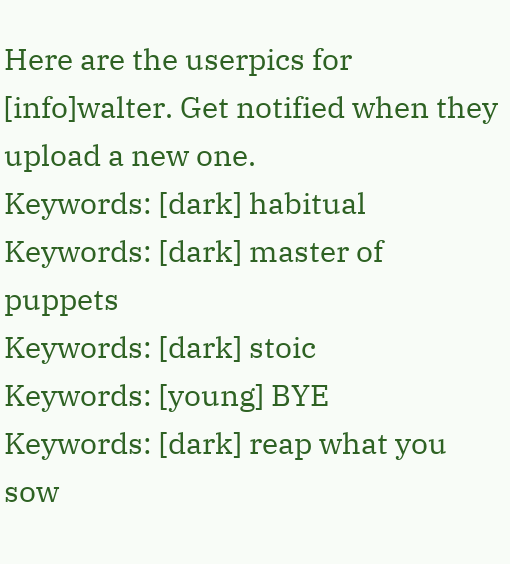Here are the userpics for [info]walter. Get notified when they upload a new one.
Keywords: [dark] habitual
Keywords: [dark] master of puppets
Keywords: [dark] stoic
Keywords: [young] BYE
Keywords: [dark] reap what you sow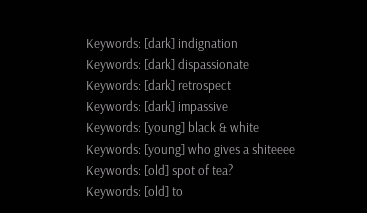Keywords: [dark] indignation
Keywords: [dark] dispassionate
Keywords: [dark] retrospect
Keywords: [dark] impassive
Keywords: [young] black & white
Keywords: [young] who gives a shiteeee
Keywords: [old] spot of tea?
Keywords: [old] to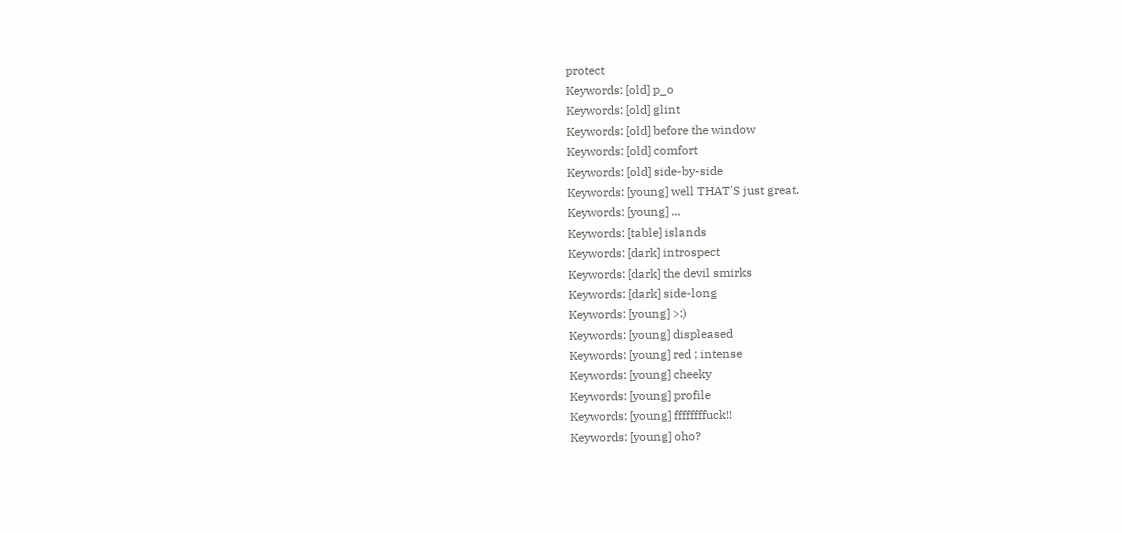protect
Keywords: [old] p_o
Keywords: [old] glint
Keywords: [old] before the window
Keywords: [old] comfort
Keywords: [old] side-by-side
Keywords: [young] well THAT'S just great.
Keywords: [young] ...
Keywords: [table] islands
Keywords: [dark] introspect
Keywords: [dark] the devil smirks
Keywords: [dark] side-long
Keywords: [young] >:)
Keywords: [young] displeased
Keywords: [young] red ; intense
Keywords: [young] cheeky
Keywords: [young] profile
Keywords: [young] ffffffffuck!!
Keywords: [young] oho?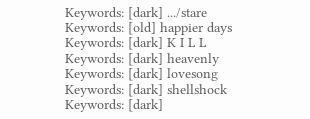Keywords: [dark] .../stare
Keywords: [old] happier days
Keywords: [dark] K I L L
Keywords: [dark] heavenly
Keywords: [dark] lovesong
Keywords: [dark] shellshock
Keywords: [dark]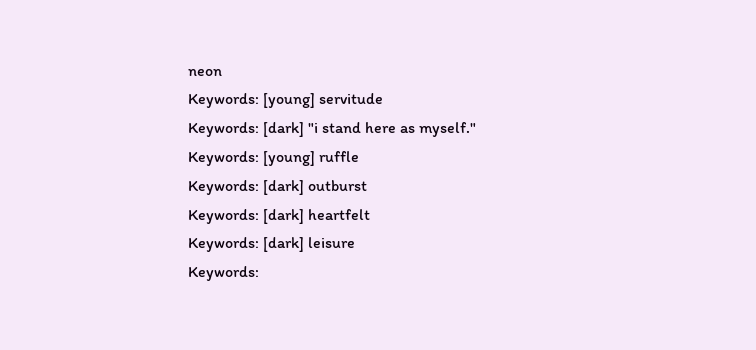neon
Keywords: [young] servitude
Keywords: [dark] "i stand here as myself."
Keywords: [young] ruffle
Keywords: [dark] outburst
Keywords: [dark] heartfelt
Keywords: [dark] leisure
Keywords: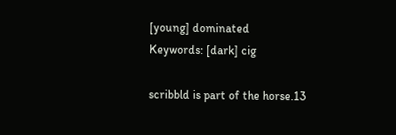[young] dominated
Keywords: [dark] cig

scribbld is part of the horse.13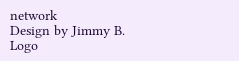network
Design by Jimmy B.
Logo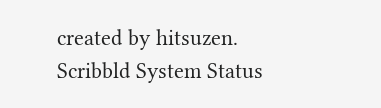created by hitsuzen.
Scribbld System Status